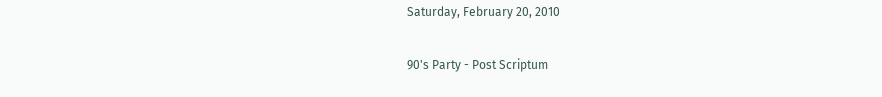Saturday, February 20, 2010

90's Party - Post Scriptum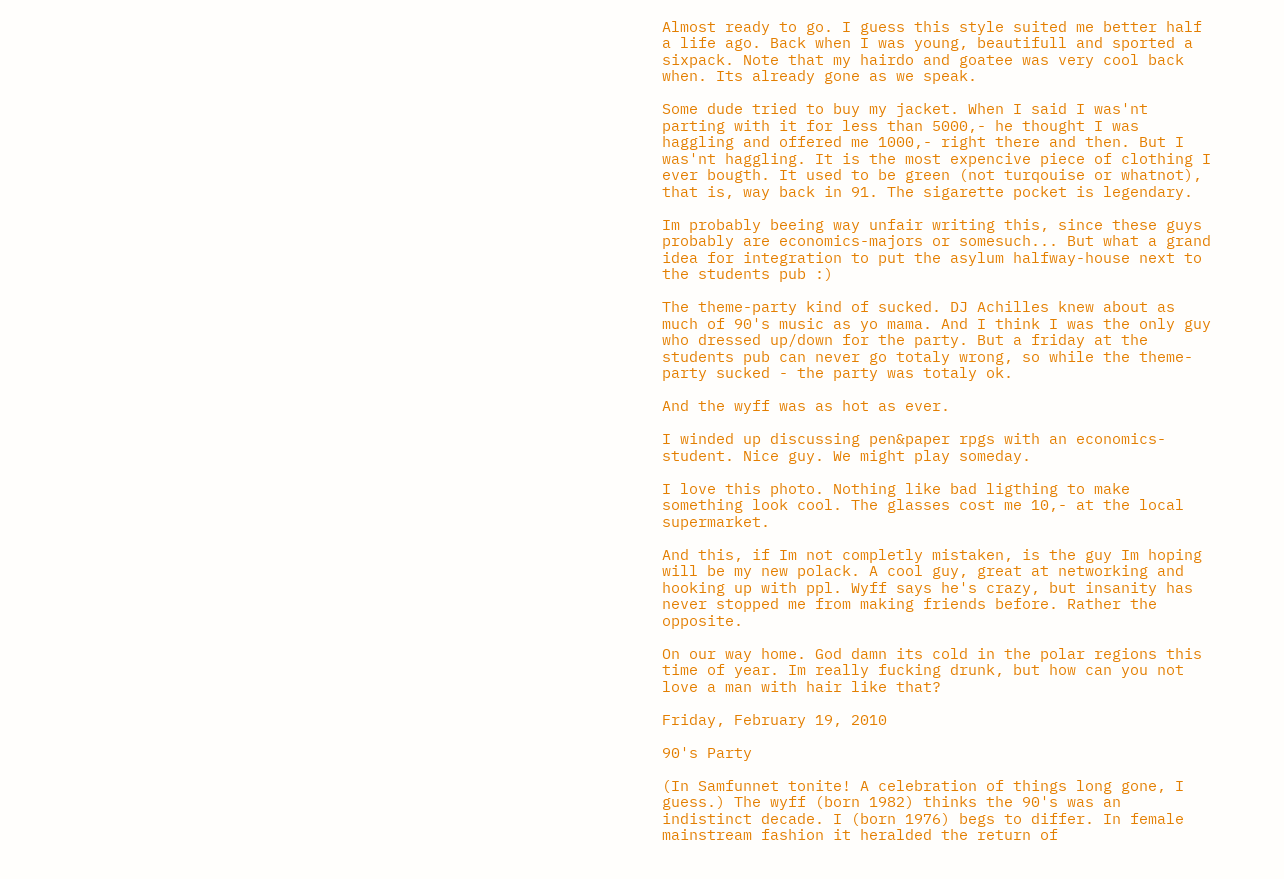Almost ready to go. I guess this style suited me better half a life ago. Back when I was young, beautifull and sported a sixpack. Note that my hairdo and goatee was very cool back when. Its already gone as we speak.

Some dude tried to buy my jacket. When I said I was'nt parting with it for less than 5000,- he thought I was haggling and offered me 1000,- right there and then. But I was'nt haggling. It is the most expencive piece of clothing I ever bougth. It used to be green (not turqouise or whatnot), that is, way back in 91. The sigarette pocket is legendary.

Im probably beeing way unfair writing this, since these guys probably are economics-majors or somesuch... But what a grand idea for integration to put the asylum halfway-house next to the students pub :)

The theme-party kind of sucked. DJ Achilles knew about as much of 90's music as yo mama. And I think I was the only guy who dressed up/down for the party. But a friday at the students pub can never go totaly wrong, so while the theme-party sucked - the party was totaly ok.

And the wyff was as hot as ever.

I winded up discussing pen&paper rpgs with an economics-student. Nice guy. We might play someday.

I love this photo. Nothing like bad ligthing to make something look cool. The glasses cost me 10,- at the local supermarket.

And this, if Im not completly mistaken, is the guy Im hoping will be my new polack. A cool guy, great at networking and hooking up with ppl. Wyff says he's crazy, but insanity has never stopped me from making friends before. Rather the opposite.

On our way home. God damn its cold in the polar regions this time of year. Im really fucking drunk, but how can you not love a man with hair like that?

Friday, February 19, 2010

90's Party

(In Samfunnet tonite! A celebration of things long gone, I guess.) The wyff (born 1982) thinks the 90's was an indistinct decade. I (born 1976) begs to differ. In female mainstream fashion it heralded the return of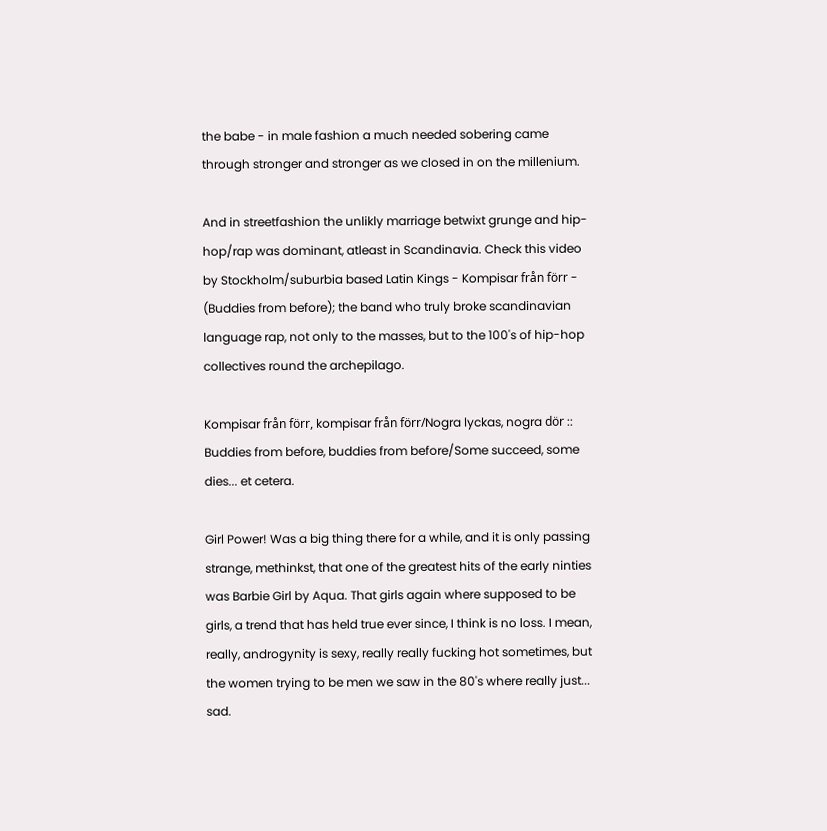the babe - in male fashion a much needed sobering came through stronger and stronger as we closed in on the millenium.

And in streetfashion the unlikly marriage betwixt grunge and hip-hop/rap was dominant, atleast in Scandinavia. Check this video by Stockholm/suburbia based Latin Kings - Kompisar från förr - (Buddies from before); the band who truly broke scandinavian language rap, not only to the masses, but to the 100's of hip-hop collectives round the archepilago.

Kompisar från förr, kompisar från förr/Nogra lyckas, nogra dör :: Buddies from before, buddies from before/Some succeed, some dies... et cetera.

Girl Power! Was a big thing there for a while, and it is only passing strange, methinkst, that one of the greatest hits of the early ninties was Barbie Girl by Aqua. That girls again where supposed to be girls, a trend that has held true ever since, I think is no loss. I mean, really, androgynity is sexy, really really fucking hot sometimes, but the women trying to be men we saw in the 80's where really just... sad.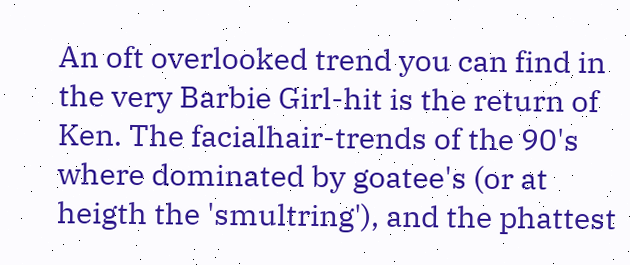An oft overlooked trend you can find in the very Barbie Girl-hit is the return of Ken. The facialhair-trends of the 90's where dominated by goatee's (or at heigth the 'smultring'), and the phattest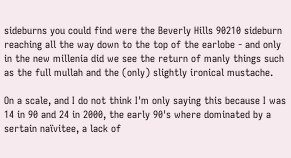sideburns you could find were the Beverly Hills 90210 sideburn reaching all the way down to the top of the earlobe - and only in the new millenia did we see the return of manly things such as the full mullah and the (only) slightly ironical mustache.

On a scale, and I do not think I'm only saying this because I was 14 in 90 and 24 in 2000, the early 90's where dominated by a sertain naïvitee, a lack of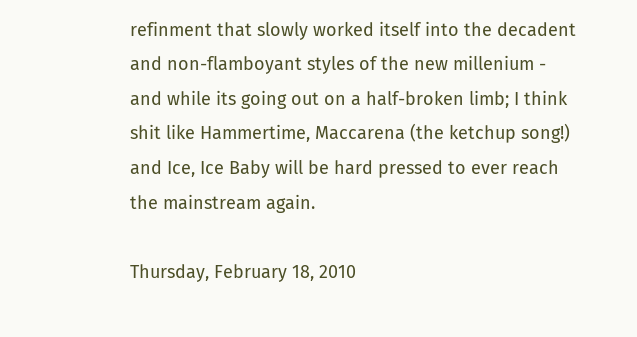refinment that slowly worked itself into the decadent and non-flamboyant styles of the new millenium - and while its going out on a half-broken limb; I think shit like Hammertime, Maccarena (the ketchup song!) and Ice, Ice Baby will be hard pressed to ever reach the mainstream again.

Thursday, February 18, 2010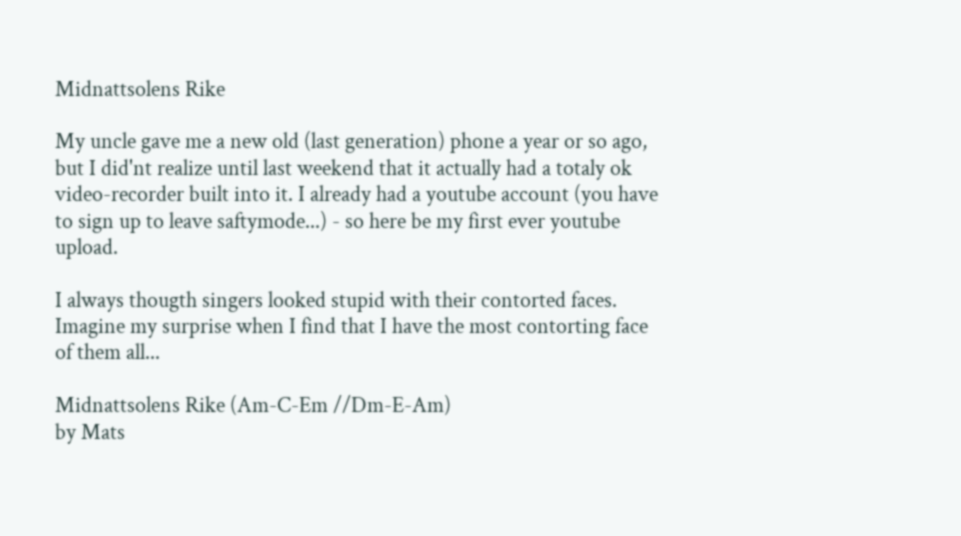Midnattsolens Rike

My uncle gave me a new old (last generation) phone a year or so ago, but I did'nt realize until last weekend that it actually had a totaly ok video-recorder built into it. I already had a youtube account (you have to sign up to leave saftymode...) - so here be my first ever youtube upload.

I always thougth singers looked stupid with their contorted faces. Imagine my surprise when I find that I have the most contorting face of them all...

Midnattsolens Rike (Am-C-Em //Dm-E-Am)
by Mats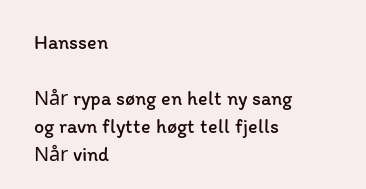Hanssen

Når rypa søng en helt ny sang
og ravn flytte høgt tell fjells
Når vind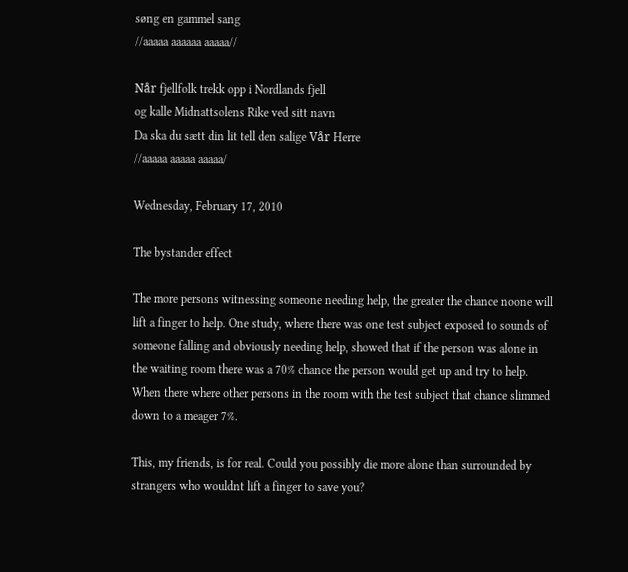søng en gammel sang
//aaaaa aaaaaa aaaaa//

Når fjellfolk trekk opp i Nordlands fjell
og kalle Midnattsolens Rike ved sitt navn
Da ska du sætt din lit tell den salige Vår Herre
//aaaaa aaaaa aaaaa/

Wednesday, February 17, 2010

The bystander effect

The more persons witnessing someone needing help, the greater the chance noone will lift a finger to help. One study, where there was one test subject exposed to sounds of someone falling and obviously needing help, showed that if the person was alone in the waiting room there was a 70% chance the person would get up and try to help. When there where other persons in the room with the test subject that chance slimmed down to a meager 7%.

This, my friends, is for real. Could you possibly die more alone than surrounded by strangers who wouldnt lift a finger to save you?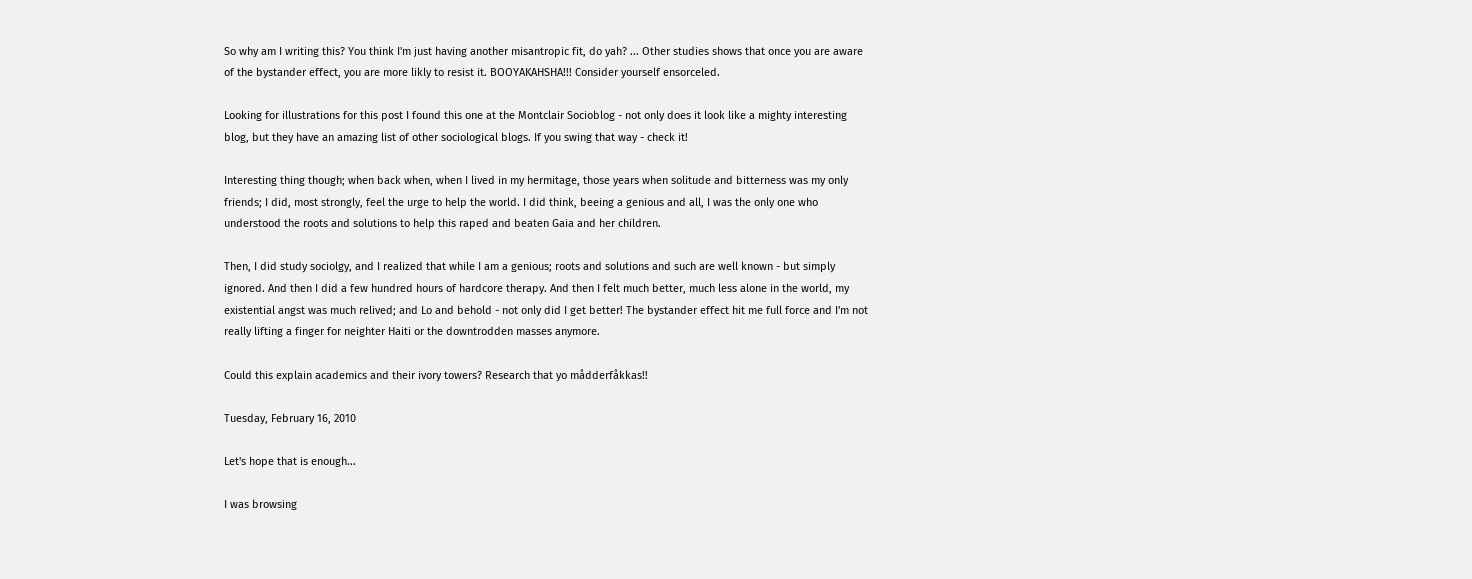So why am I writing this? You think I'm just having another misantropic fit, do yah? ... Other studies shows that once you are aware of the bystander effect, you are more likly to resist it. BOOYAKAHSHA!!! Consider yourself ensorceled.

Looking for illustrations for this post I found this one at the Montclair Socioblog - not only does it look like a mighty interesting blog, but they have an amazing list of other sociological blogs. If you swing that way - check it!

Interesting thing though; when back when, when I lived in my hermitage, those years when solitude and bitterness was my only friends; I did, most strongly, feel the urge to help the world. I did think, beeing a genious and all, I was the only one who understood the roots and solutions to help this raped and beaten Gaia and her children.

Then, I did study sociolgy, and I realized that while I am a genious; roots and solutions and such are well known - but simply ignored. And then I did a few hundred hours of hardcore therapy. And then I felt much better, much less alone in the world, my existential angst was much relived; and Lo and behold - not only did I get better! The bystander effect hit me full force and I'm not really lifting a finger for neighter Haiti or the downtrodden masses anymore.

Could this explain academics and their ivory towers? Research that yo mådderfåkkas!!

Tuesday, February 16, 2010

Let's hope that is enough...

I was browsing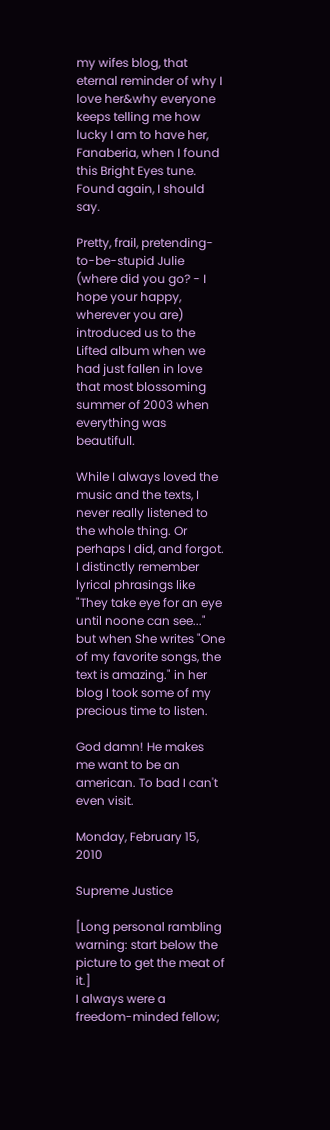my wifes blog, that eternal reminder of why I love her&why everyone keeps telling me how lucky I am to have her, Fanaberia, when I found this Bright Eyes tune. Found again, I should say.

Pretty, frail, pretending-to-be-stupid Julie (where did you go? - I hope your happy, wherever you are) introduced us to the Lifted album when we had just fallen in love that most blossoming summer of 2003 when everything was beautifull.

While I always loved the music and the texts, I never really listened to the whole thing. Or perhaps I did, and forgot. I distinctly remember lyrical phrasings like "They take eye for an eye until noone can see..." but when She writes "One of my favorite songs, the text is amazing." in her blog I took some of my precious time to listen.

God damn! He makes me want to be an american. To bad I can't even visit.

Monday, February 15, 2010

Supreme Justice

[Long personal rambling warning: start below the picture to get the meat of it.]
I always were a freedom-minded fellow;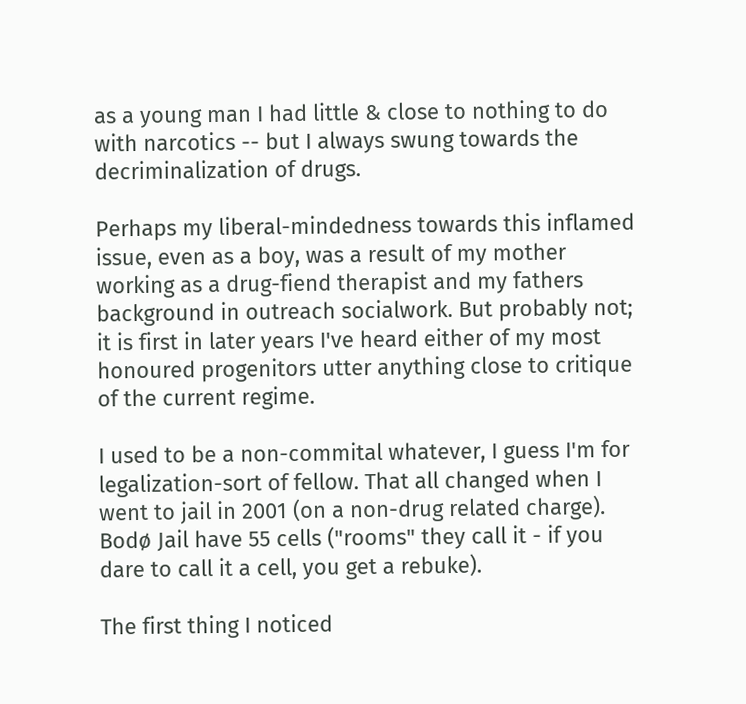as a young man I had little & close to nothing to do with narcotics -- but I always swung towards the decriminalization of drugs.

Perhaps my liberal-mindedness towards this inflamed issue, even as a boy, was a result of my mother working as a drug-fiend therapist and my fathers background in outreach socialwork. But probably not; it is first in later years I've heard either of my most honoured progenitors utter anything close to critique of the current regime.

I used to be a non-commital whatever, I guess I'm for legalization-sort of fellow. That all changed when I went to jail in 2001 (on a non-drug related charge). Bodø Jail have 55 cells ("rooms" they call it - if you dare to call it a cell, you get a rebuke).

The first thing I noticed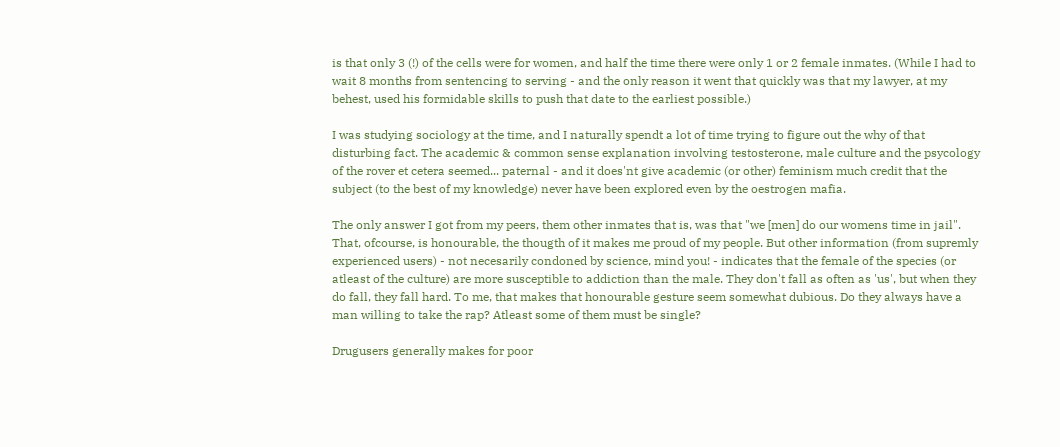is that only 3 (!) of the cells were for women, and half the time there were only 1 or 2 female inmates. (While I had to wait 8 months from sentencing to serving - and the only reason it went that quickly was that my lawyer, at my behest, used his formidable skills to push that date to the earliest possible.)

I was studying sociology at the time, and I naturally spendt a lot of time trying to figure out the why of that disturbing fact. The academic & common sense explanation involving testosterone, male culture and the psycology of the rover et cetera seemed... paternal - and it does'nt give academic (or other) feminism much credit that the subject (to the best of my knowledge) never have been explored even by the oestrogen mafia.

The only answer I got from my peers, them other inmates that is, was that "we [men] do our womens time in jail". That, ofcourse, is honourable, the thougth of it makes me proud of my people. But other information (from supremly experienced users) - not necesarily condoned by science, mind you! - indicates that the female of the species (or atleast of the culture) are more susceptible to addiction than the male. They don't fall as often as 'us', but when they do fall, they fall hard. To me, that makes that honourable gesture seem somewhat dubious. Do they always have a man willing to take the rap? Atleast some of them must be single?

Drugusers generally makes for poor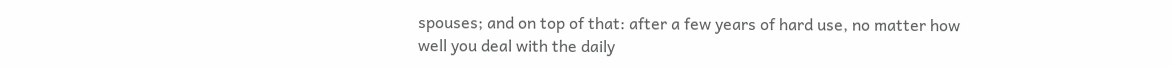spouses; and on top of that: after a few years of hard use, no matter how well you deal with the daily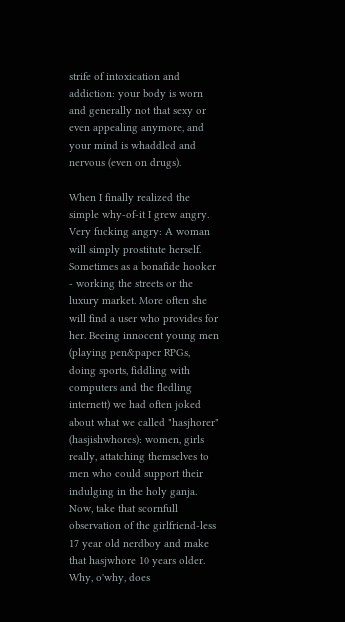strife of intoxication and addiction: your body is worn and generally not that sexy or even appealing anymore, and your mind is whaddled and nervous (even on drugs).

When I finally realized the simple why-of-it I grew angry. Very fucking angry: A woman will simply prostitute herself. Sometimes as a bonafide hooker - working the streets or the luxury market. More often she will find a user who provides for her. Beeing innocent young men (playing pen&paper RPGs, doing sports, fiddling with computers and the fledling internett) we had often joked about what we called "hasjhorer" (hasjishwhores): women, girls really, attatching themselves to men who could support their indulging in the holy ganja. Now, take that scornfull observation of the girlfriend-less 17 year old nerdboy and make that hasjwhore 10 years older. Why, o'why, does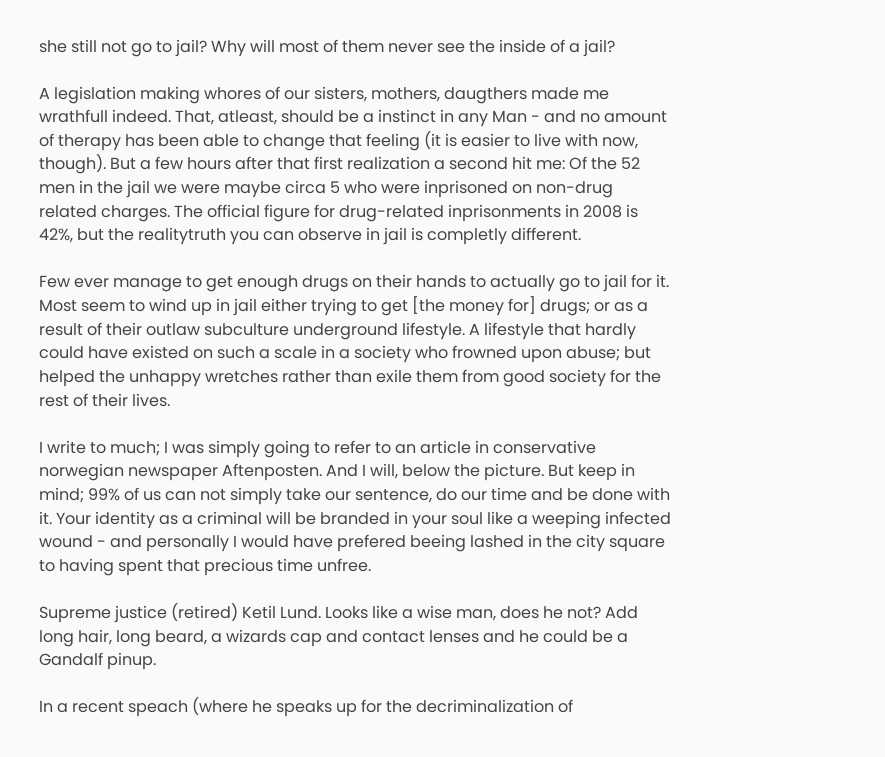she still not go to jail? Why will most of them never see the inside of a jail?

A legislation making whores of our sisters, mothers, daugthers made me wrathfull indeed. That, atleast, should be a instinct in any Man - and no amount of therapy has been able to change that feeling (it is easier to live with now, though). But a few hours after that first realization a second hit me: Of the 52 men in the jail we were maybe circa 5 who were inprisoned on non-drug related charges. The official figure for drug-related inprisonments in 2008 is 42%, but the realitytruth you can observe in jail is completly different.

Few ever manage to get enough drugs on their hands to actually go to jail for it. Most seem to wind up in jail either trying to get [the money for] drugs; or as a result of their outlaw subculture underground lifestyle. A lifestyle that hardly could have existed on such a scale in a society who frowned upon abuse; but helped the unhappy wretches rather than exile them from good society for the rest of their lives.

I write to much; I was simply going to refer to an article in conservative norwegian newspaper Aftenposten. And I will, below the picture. But keep in mind; 99% of us can not simply take our sentence, do our time and be done with it. Your identity as a criminal will be branded in your soul like a weeping infected wound - and personally I would have prefered beeing lashed in the city square to having spent that precious time unfree.

Supreme justice (retired) Ketil Lund. Looks like a wise man, does he not? Add long hair, long beard, a wizards cap and contact lenses and he could be a Gandalf pinup.

In a recent speach (where he speaks up for the decriminalization of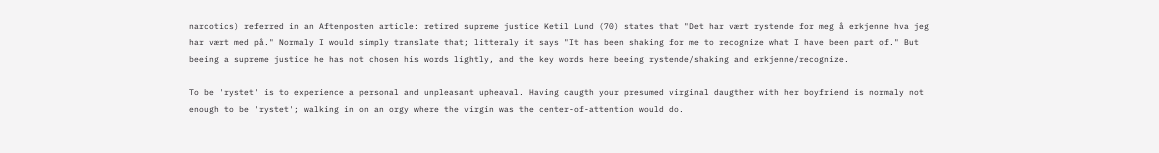narcotics) referred in an Aftenposten article: retired supreme justice Ketil Lund (70) states that "Det har vært rystende for meg å erkjenne hva jeg har vært med på." Normaly I would simply translate that; litteraly it says "It has been shaking for me to recognize what I have been part of." But beeing a supreme justice he has not chosen his words lightly, and the key words here beeing rystende/shaking and erkjenne/recognize.

To be 'rystet' is to experience a personal and unpleasant upheaval. Having caugth your presumed virginal daugther with her boyfriend is normaly not enough to be 'rystet'; walking in on an orgy where the virgin was the center-of-attention would do.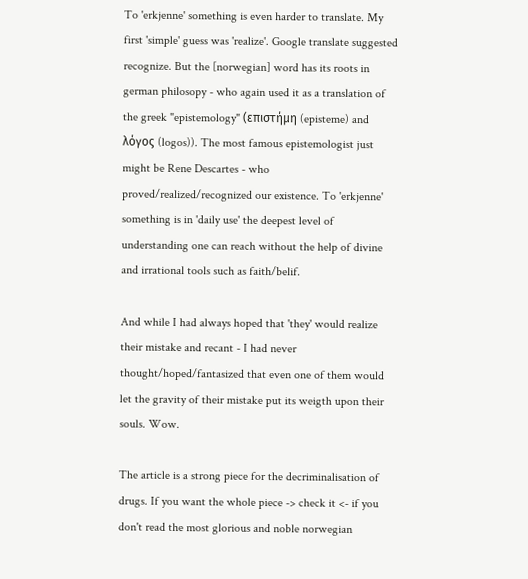To 'erkjenne' something is even harder to translate. My first 'simple' guess was 'realize'. Google translate suggested recognize. But the [norwegian] word has its roots in german philosopy - who again used it as a translation of the greek "epistemology" (επιστήμη (episteme) and λόγος (logos)). The most famous epistemologist just might be Rene Descartes - who proved/realized/recognized our existence. To 'erkjenne' something is in 'daily use' the deepest level of understanding one can reach without the help of divine and irrational tools such as faith/belif.

And while I had always hoped that 'they' would realize their mistake and recant - I had never thought/hoped/fantasized that even one of them would let the gravity of their mistake put its weigth upon their souls. Wow.

The article is a strong piece for the decriminalisation of drugs. If you want the whole piece -> check it <- if you don't read the most glorious and noble norwegian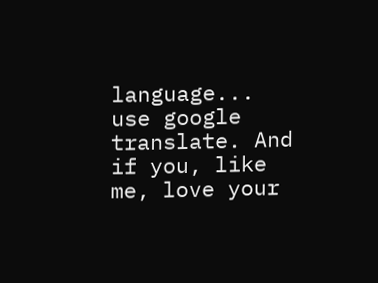language... use google translate. And if you, like me, love your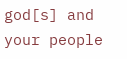god[s] and your people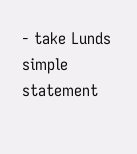- take Lunds simple statement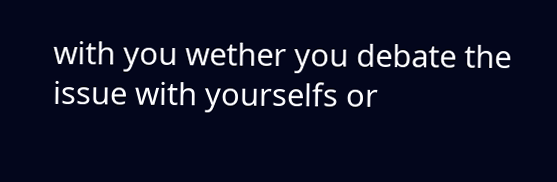with you wether you debate the issue with yourselfs or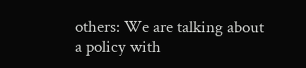others: We are talking about a policy with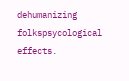dehumanizing folkspsycological effects.